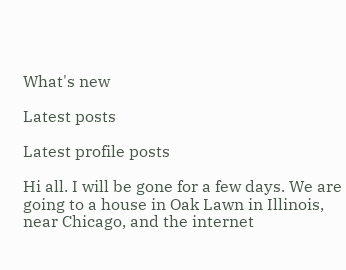What's new

Latest posts

Latest profile posts

Hi all. I will be gone for a few days. We are going to a house in Oak Lawn in Illinois, near Chicago, and the internet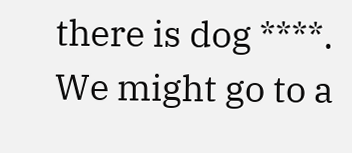there is dog ****. We might go to a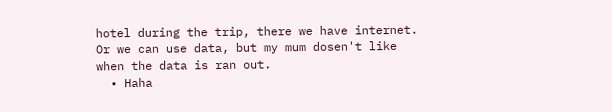hotel during the trip, there we have internet. Or we can use data, but my mum dosen't like when the data is ran out.
  • Haha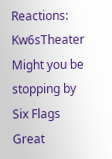Reactions: Kw6sTheater
Might you be stopping by Six Flags Great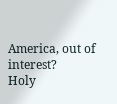America, out of interest?
Holy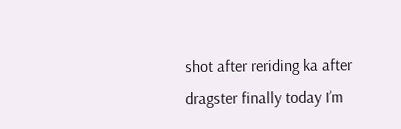shot after reriding ka after dragster finally today I’m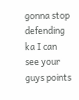gonna stop defending ka I can see your guys points